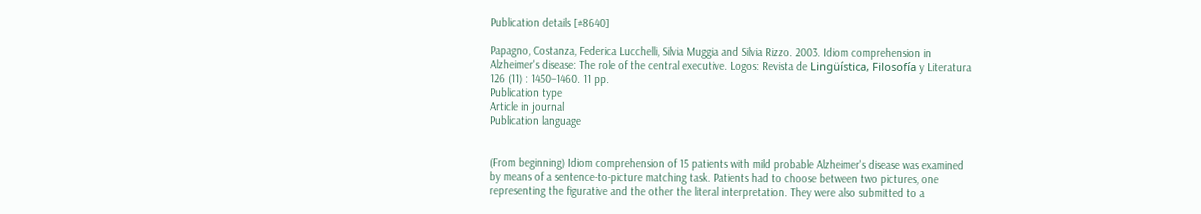Publication details [#8640]

Papagno, Costanza, Federica Lucchelli, Silvia Muggia and Silvia Rizzo. 2003. Idiom comprehension in Alzheimer's disease: The role of the central executive. Logos: Revista de Lingüística, Filosofía y Literatura 126 (11) : 1450–1460. 11 pp.
Publication type
Article in journal
Publication language


(From beginning) Idiom comprehension of 15 patients with mild probable Alzheimer's disease was examined by means of a sentence-to-picture matching task. Patients had to choose between two pictures, one representing the figurative and the other the literal interpretation. They were also submitted to a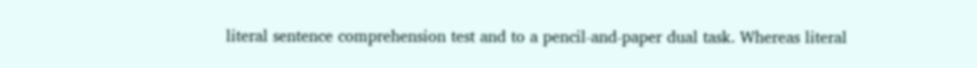literal sentence comprehension test and to a pencil-and-paper dual task. Whereas literal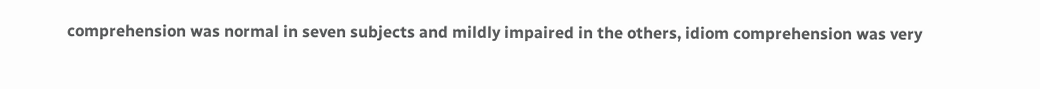comprehension was normal in seven subjects and mildly impaired in the others, idiom comprehension was very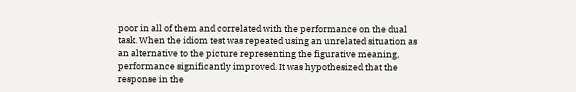poor in all of them and correlated with the performance on the dual task. When the idiom test was repeated using an unrelated situation as an alternative to the picture representing the figurative meaning, performance significantly improved. It was hypothesized that the response in the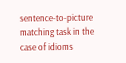sentence-to-picture matching task in the case of idioms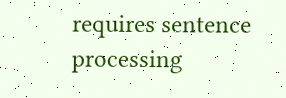requires sentence processing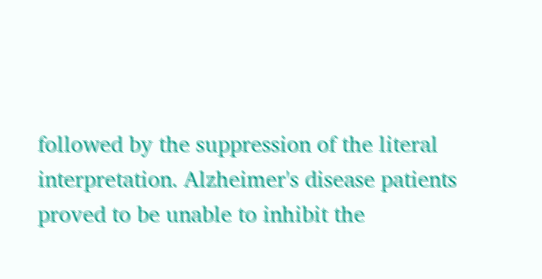followed by the suppression of the literal interpretation. Alzheimer's disease patients proved to be unable to inhibit the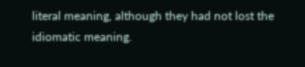literal meaning, although they had not lost the idiomatic meaning.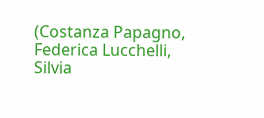(Costanza Papagno, Federica Lucchelli, Silvia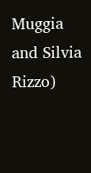Muggia and Silvia Rizzo)